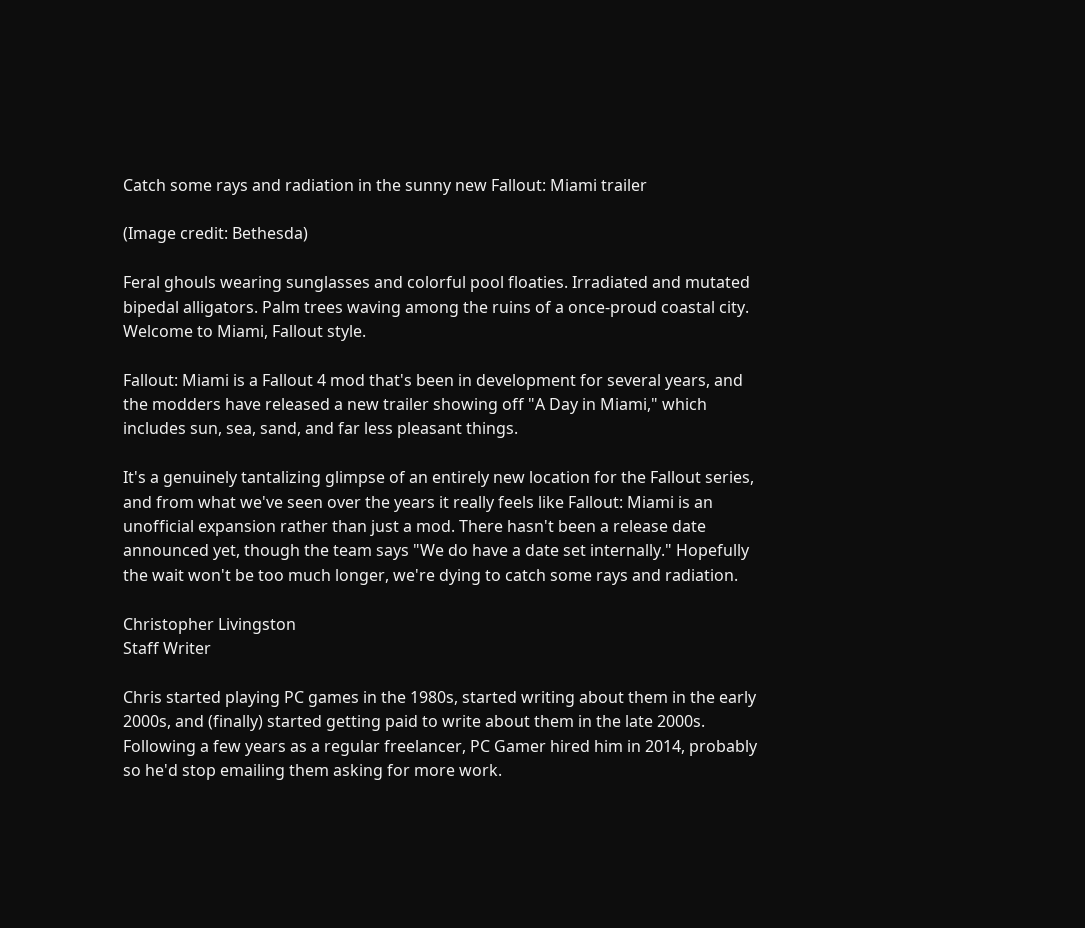Catch some rays and radiation in the sunny new Fallout: Miami trailer

(Image credit: Bethesda)

Feral ghouls wearing sunglasses and colorful pool floaties. Irradiated and mutated bipedal alligators. Palm trees waving among the ruins of a once-proud coastal city. Welcome to Miami, Fallout style.

Fallout: Miami is a Fallout 4 mod that's been in development for several years, and the modders have released a new trailer showing off "A Day in Miami," which includes sun, sea, sand, and far less pleasant things.

It's a genuinely tantalizing glimpse of an entirely new location for the Fallout series, and from what we've seen over the years it really feels like Fallout: Miami is an unofficial expansion rather than just a mod. There hasn't been a release date announced yet, though the team says "We do have a date set internally." Hopefully the wait won't be too much longer, we're dying to catch some rays and radiation.

Christopher Livingston
Staff Writer

Chris started playing PC games in the 1980s, started writing about them in the early 2000s, and (finally) started getting paid to write about them in the late 2000s. Following a few years as a regular freelancer, PC Gamer hired him in 2014, probably so he'd stop emailing them asking for more work.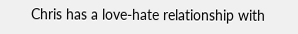Chris has a love-hate relationship with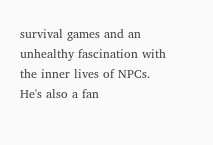survival games and an unhealthy fascination with the inner lives of NPCs. He's also a fan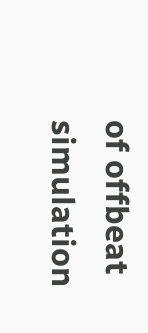of offbeat simulation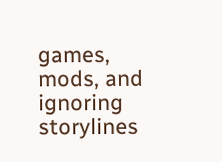games, mods, and ignoring storylines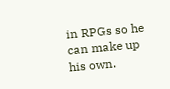in RPGs so he can make up his own.